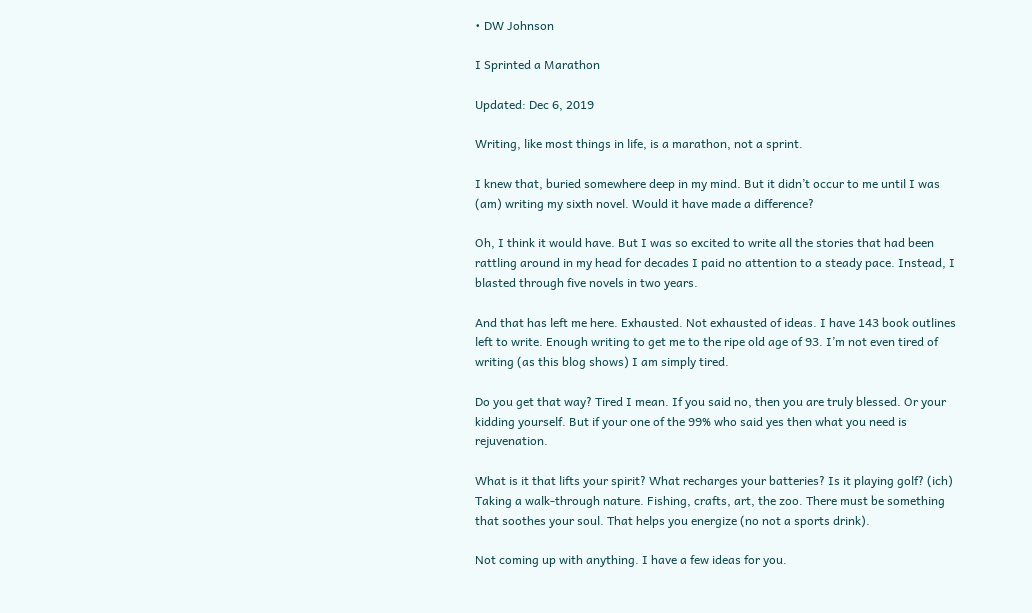• DW Johnson

I Sprinted a Marathon

Updated: Dec 6, 2019

Writing, like most things in life, is a marathon, not a sprint.

I knew that, buried somewhere deep in my mind. But it didn’t occur to me until I was (am) writing my sixth novel. Would it have made a difference?

Oh, I think it would have. But I was so excited to write all the stories that had been rattling around in my head for decades I paid no attention to a steady pace. Instead, I blasted through five novels in two years.

And that has left me here. Exhausted. Not exhausted of ideas. I have 143 book outlines left to write. Enough writing to get me to the ripe old age of 93. I’m not even tired of writing (as this blog shows) I am simply tired.

Do you get that way? Tired I mean. If you said no, then you are truly blessed. Or your kidding yourself. But if your one of the 99% who said yes then what you need is rejuvenation.

What is it that lifts your spirit? What recharges your batteries? Is it playing golf? (ich) Taking a walk-through nature. Fishing, crafts, art, the zoo. There must be something that soothes your soul. That helps you energize (no not a sports drink).

Not coming up with anything. I have a few ideas for you.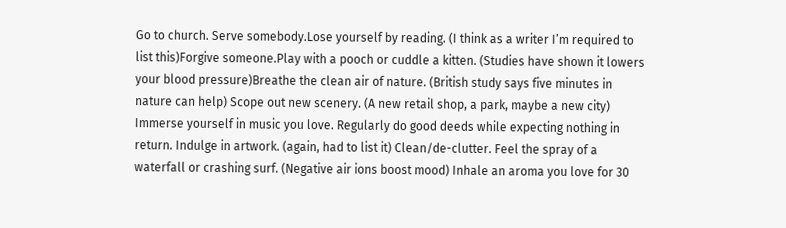Go to church. Serve somebody.Lose yourself by reading. (I think as a writer I’m required to list this)Forgive someone.Play with a pooch or cuddle a kitten. (Studies have shown it lowers your blood pressure)Breathe the clean air of nature. (British study says five minutes in nature can help) Scope out new scenery. (A new retail shop, a park, maybe a new city) Immerse yourself in music you love. Regularly do good deeds while expecting nothing in return. Indulge in artwork. (again, had to list it) Clean/de-clutter. Feel the spray of a waterfall or crashing surf. (Negative air ions boost mood) Inhale an aroma you love for 30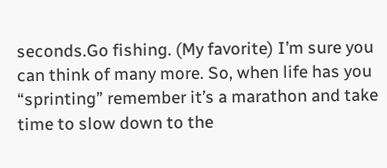seconds.Go fishing. (My favorite) I’m sure you can think of many more. So, when life has you “sprinting” remember it’s a marathon and take time to slow down to the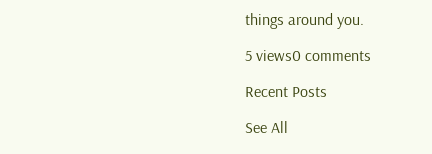things around you.

5 views0 comments

Recent Posts

See All